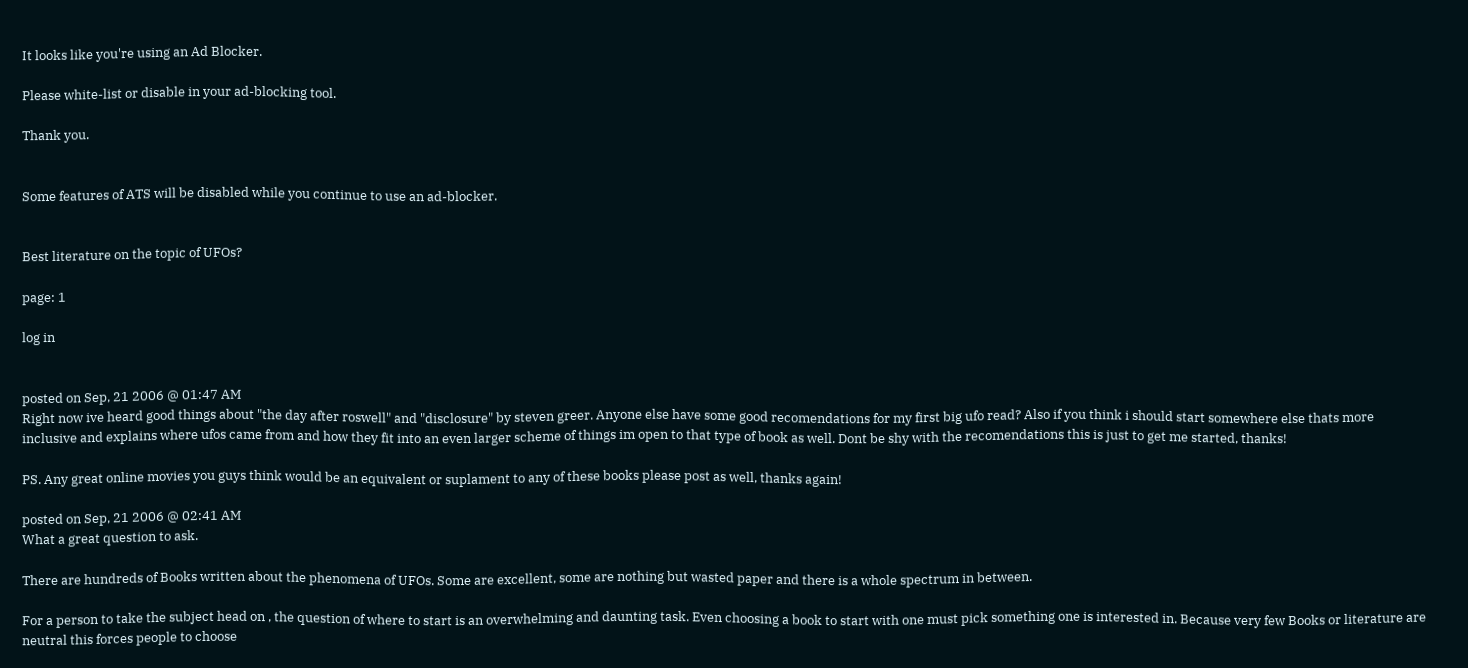It looks like you're using an Ad Blocker.

Please white-list or disable in your ad-blocking tool.

Thank you.


Some features of ATS will be disabled while you continue to use an ad-blocker.


Best literature on the topic of UFOs?

page: 1

log in


posted on Sep, 21 2006 @ 01:47 AM
Right now ive heard good things about "the day after roswell" and "disclosure" by steven greer. Anyone else have some good recomendations for my first big ufo read? Also if you think i should start somewhere else thats more inclusive and explains where ufos came from and how they fit into an even larger scheme of things im open to that type of book as well. Dont be shy with the recomendations this is just to get me started, thanks!

PS. Any great online movies you guys think would be an equivalent or suplament to any of these books please post as well, thanks again!

posted on Sep, 21 2006 @ 02:41 AM
What a great question to ask.

There are hundreds of Books written about the phenomena of UFOs. Some are excellent, some are nothing but wasted paper and there is a whole spectrum in between.

For a person to take the subject head on , the question of where to start is an overwhelming and daunting task. Even choosing a book to start with one must pick something one is interested in. Because very few Books or literature are neutral this forces people to choose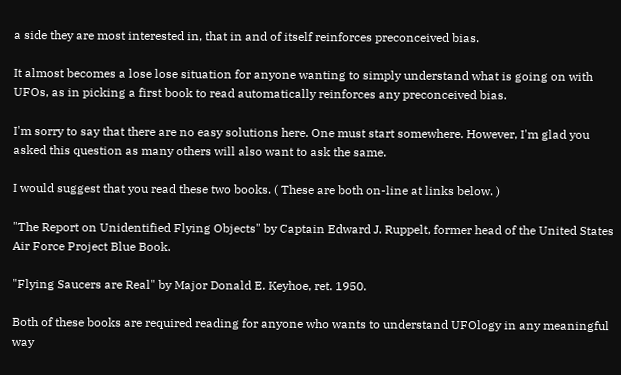a side they are most interested in, that in and of itself reinforces preconceived bias.

It almost becomes a lose lose situation for anyone wanting to simply understand what is going on with UFOs, as in picking a first book to read automatically reinforces any preconceived bias.

I'm sorry to say that there are no easy solutions here. One must start somewhere. However, I'm glad you asked this question as many others will also want to ask the same.

I would suggest that you read these two books. ( These are both on-line at links below. )

"The Report on Unidentified Flying Objects" by Captain Edward J. Ruppelt, former head of the United States Air Force Project Blue Book.

"Flying Saucers are Real" by Major Donald E. Keyhoe, ret. 1950.

Both of these books are required reading for anyone who wants to understand UFOlogy in any meaningful way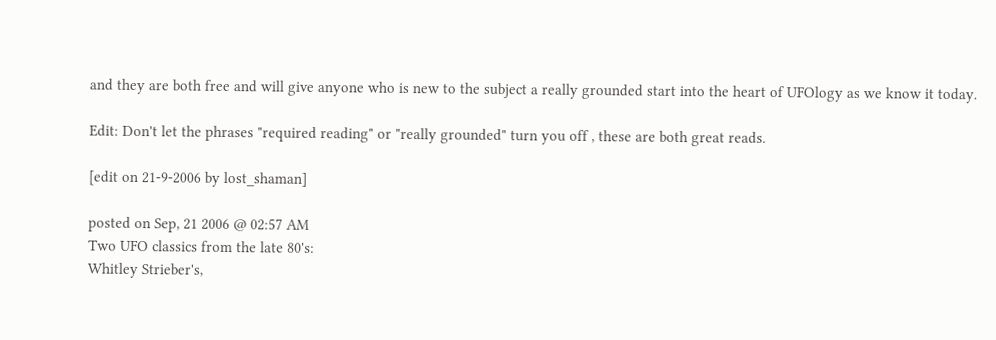and they are both free and will give anyone who is new to the subject a really grounded start into the heart of UFOlogy as we know it today.

Edit: Don't let the phrases "required reading" or "really grounded" turn you off , these are both great reads.

[edit on 21-9-2006 by lost_shaman]

posted on Sep, 21 2006 @ 02:57 AM
Two UFO classics from the late 80's:
Whitley Strieber's,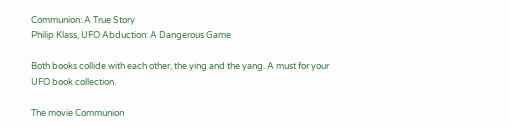Communion: A True Story
Philip Klass, UFO Abduction: A Dangerous Game

Both books collide with each other, the ying and the yang. A must for your UFO book collection.

The movie Communion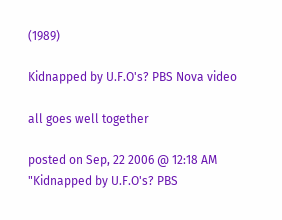(1989)

Kidnapped by U.F.O's? PBS Nova video

all goes well together

posted on Sep, 22 2006 @ 12:18 AM
"Kidnapped by U.F.O's? PBS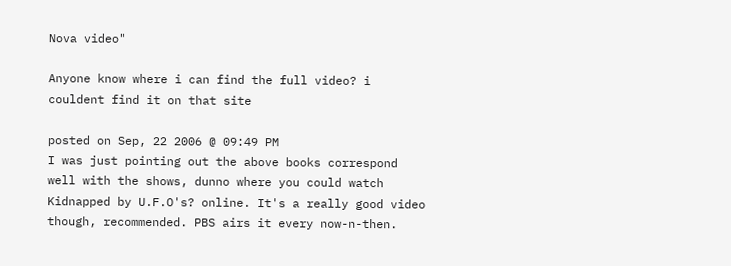Nova video"

Anyone know where i can find the full video? i couldent find it on that site

posted on Sep, 22 2006 @ 09:49 PM
I was just pointing out the above books correspond well with the shows, dunno where you could watch Kidnapped by U.F.O's? online. It's a really good video though, recommended. PBS airs it every now-n-then.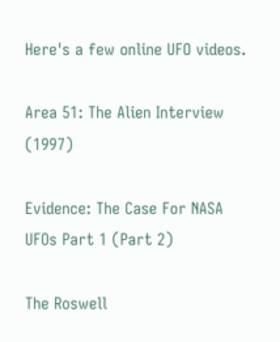Here's a few online UFO videos.

Area 51: The Alien Interview (1997)

Evidence: The Case For NASA UFOs Part 1 (Part 2)

The Roswell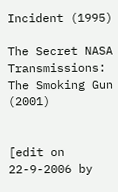Incident (1995)

The Secret NASA Transmissions: The Smoking Gun (2001)


[edit on 22-9-2006 by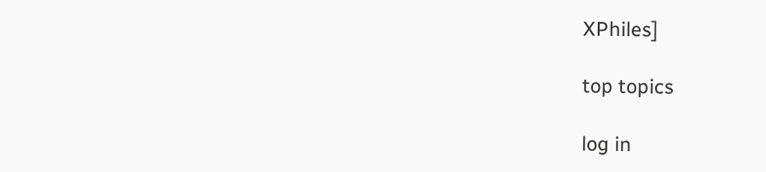XPhiles]

top topics

log in